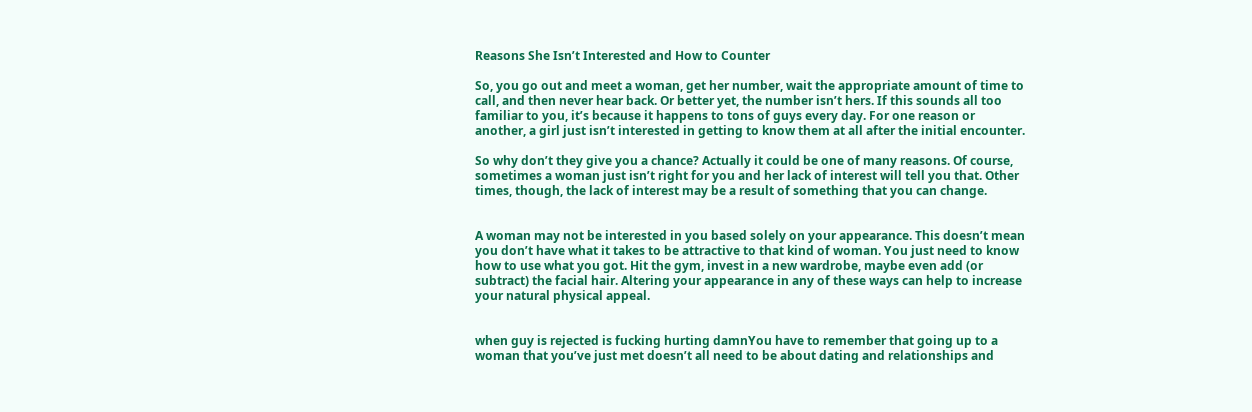Reasons She Isn’t Interested and How to Counter

So, you go out and meet a woman, get her number, wait the appropriate amount of time to call, and then never hear back. Or better yet, the number isn’t hers. If this sounds all too familiar to you, it’s because it happens to tons of guys every day. For one reason or another, a girl just isn’t interested in getting to know them at all after the initial encounter.

So why don’t they give you a chance? Actually it could be one of many reasons. Of course, sometimes a woman just isn’t right for you and her lack of interest will tell you that. Other times, though, the lack of interest may be a result of something that you can change.


A woman may not be interested in you based solely on your appearance. This doesn’t mean you don’t have what it takes to be attractive to that kind of woman. You just need to know how to use what you got. Hit the gym, invest in a new wardrobe, maybe even add (or subtract) the facial hair. Altering your appearance in any of these ways can help to increase your natural physical appeal.


when guy is rejected is fucking hurting damnYou have to remember that going up to a woman that you’ve just met doesn’t all need to be about dating and relationships and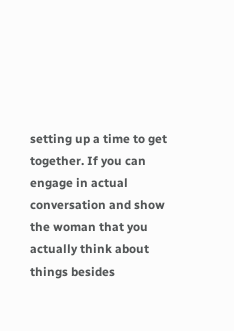setting up a time to get together. If you can engage in actual conversation and show the woman that you actually think about things besides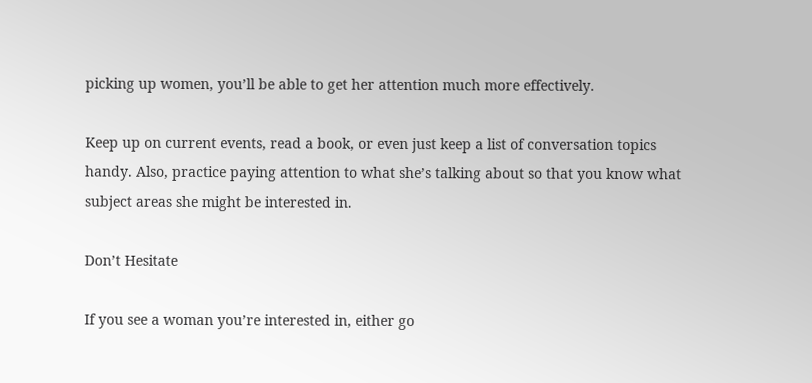picking up women, you’ll be able to get her attention much more effectively.

Keep up on current events, read a book, or even just keep a list of conversation topics handy. Also, practice paying attention to what she’s talking about so that you know what subject areas she might be interested in.

Don’t Hesitate

If you see a woman you’re interested in, either go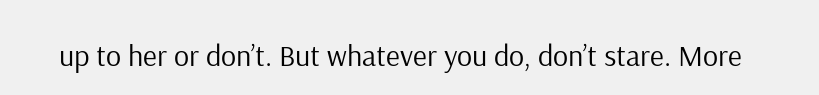up to her or don’t. But whatever you do, don’t stare. More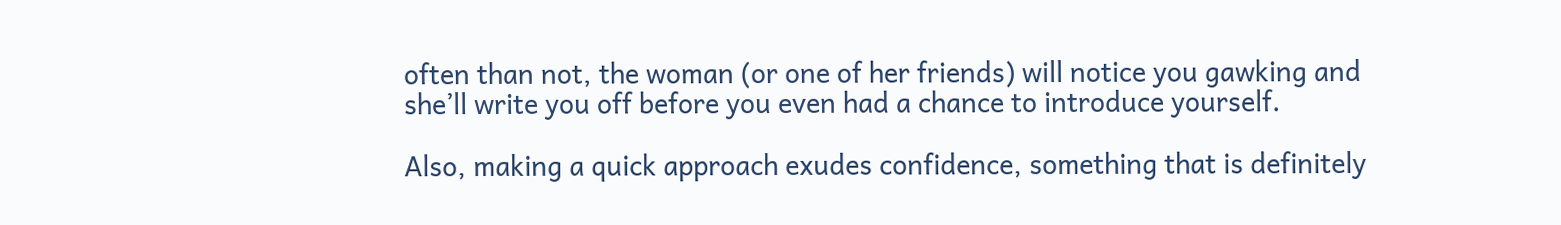often than not, the woman (or one of her friends) will notice you gawking and she’ll write you off before you even had a chance to introduce yourself.

Also, making a quick approach exudes confidence, something that is definitely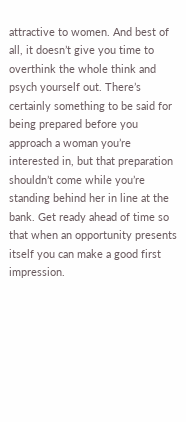attractive to women. And best of all, it doesn’t give you time to overthink the whole think and psych yourself out. There’s certainly something to be said for being prepared before you approach a woman you’re interested in, but that preparation shouldn’t come while you’re standing behind her in line at the bank. Get ready ahead of time so that when an opportunity presents itself you can make a good first impression.